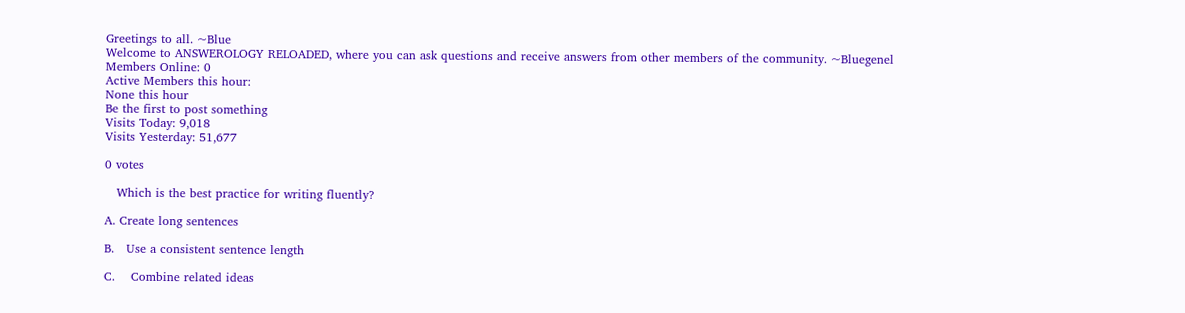Greetings to all. ~Blue
Welcome to ANSWEROLOGY RELOADED, where you can ask questions and receive answers from other members of the community. ~Bluegenel
Members Online: 0
Active Members this hour:
None this hour
Be the first to post something
Visits Today: 9,018
Visits Yesterday: 51,677

0 votes

   Which is the best practice for writing fluently?

A. Create long sentences

B.   Use a consistent sentence length

C.    Combine related ideas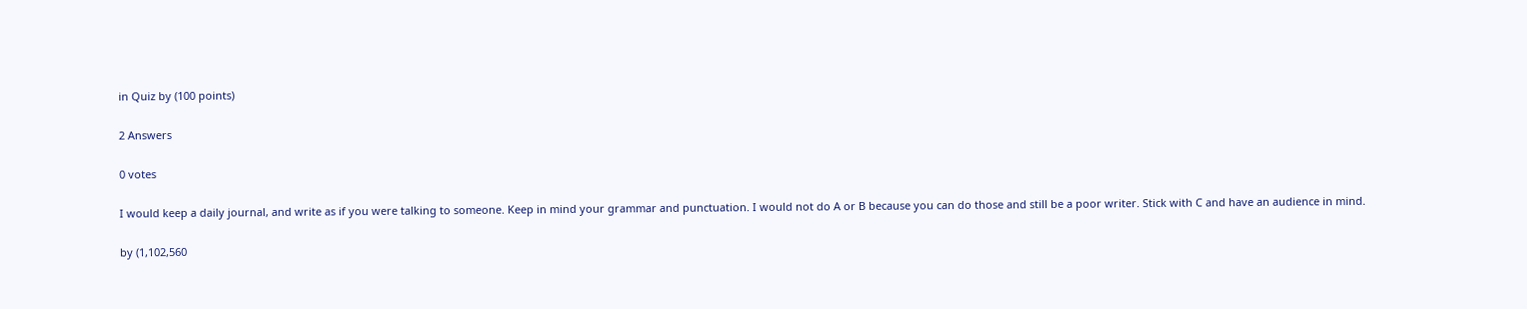in Quiz by (100 points)

2 Answers

0 votes

I would keep a daily journal, and write as if you were talking to someone. Keep in mind your grammar and punctuation. I would not do A or B because you can do those and still be a poor writer. Stick with C and have an audience in mind.

by (1,102,560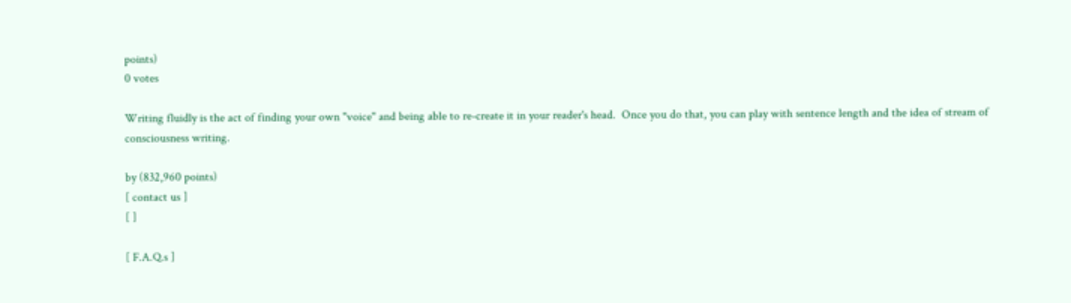points)
0 votes

Writing fluidly is the act of finding your own "voice" and being able to re-create it in your reader's head.  Once you do that, you can play with sentence length and the idea of stream of consciousness writing.

by (832,960 points)
[ contact us ]
[ ]

[ F.A.Q.s ]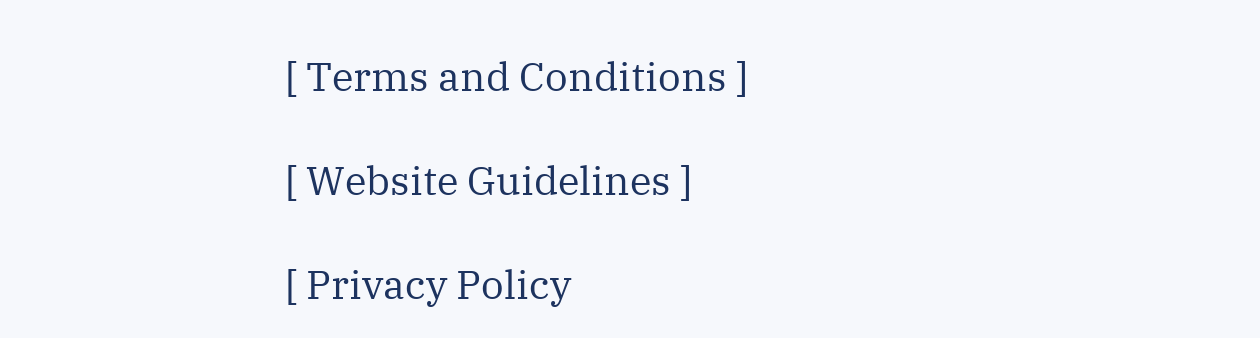[ Terms and Conditions ]

[ Website Guidelines ]

[ Privacy Policy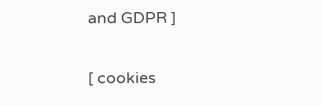and GDPR ]

[ cookies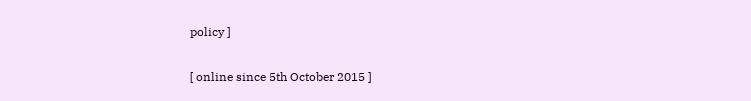policy ]

[ online since 5th October 2015 ]